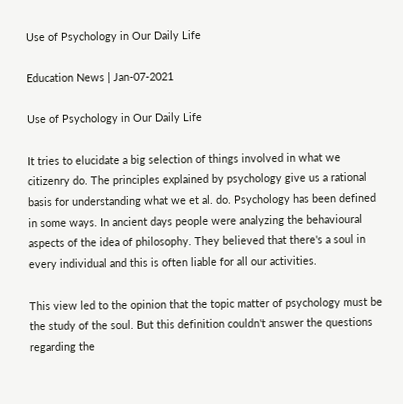Use of Psychology in Our Daily Life

Education News | Jan-07-2021

Use of Psychology in Our Daily Life

It tries to elucidate a big selection of things involved in what we citizenry do. The principles explained by psychology give us a rational basis for understanding what we et al. do. Psychology has been defined in some ways. In ancient days people were analyzing the behavioural aspects of the idea of philosophy. They believed that there's a soul in every individual and this is often liable for all our activities.

This view led to the opinion that the topic matter of psychology must be the study of the soul. But this definition couldn't answer the questions regarding the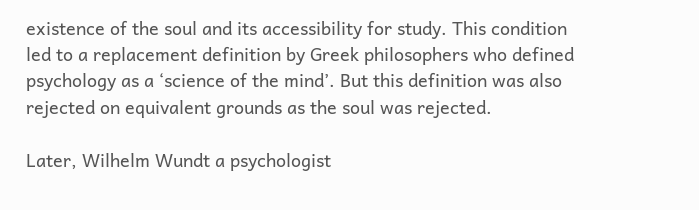existence of the soul and its accessibility for study. This condition led to a replacement definition by Greek philosophers who defined psychology as a ‘science of the mind’. But this definition was also rejected on equivalent grounds as the soul was rejected.

Later, Wilhelm Wundt a psychologist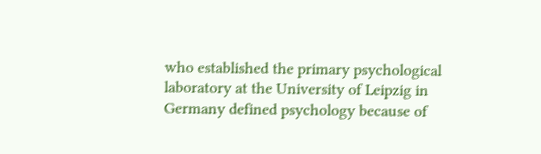who established the primary psychological laboratory at the University of Leipzig in Germany defined psychology because of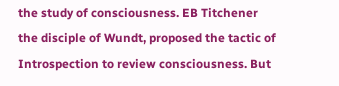the study of consciousness. EB Titchener the disciple of Wundt, proposed the tactic of Introspection to review consciousness. But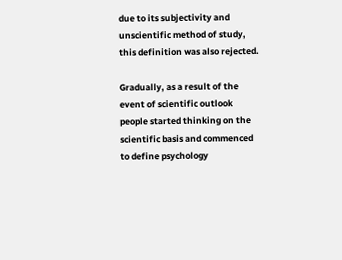due to its subjectivity and unscientific method of study, this definition was also rejected.

Gradually, as a result of the event of scientific outlook people started thinking on the scientific basis and commenced to define psychology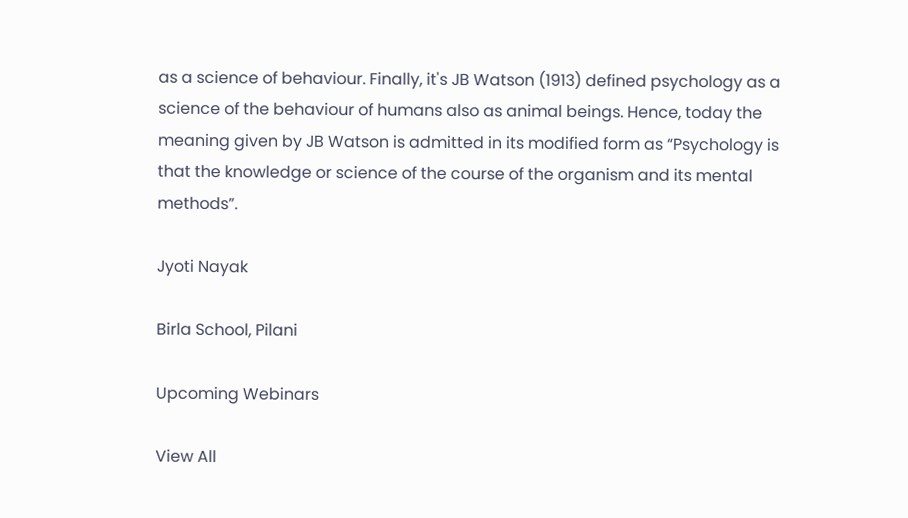as a science of behaviour. Finally, it's JB Watson (1913) defined psychology as a science of the behaviour of humans also as animal beings. Hence, today the meaning given by JB Watson is admitted in its modified form as “Psychology is that the knowledge or science of the course of the organism and its mental methods”.

Jyoti Nayak

Birla School, Pilani

Upcoming Webinars

View All